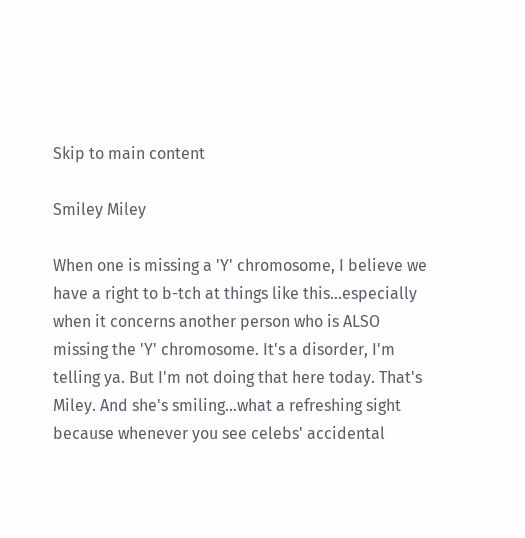Skip to main content

Smiley Miley

When one is missing a 'Y' chromosome, I believe we have a right to b-tch at things like this...especially when it concerns another person who is ALSO missing the 'Y' chromosome. It's a disorder, I'm telling ya. But I'm not doing that here today. That's Miley. And she's smiling...what a refreshing sight because whenever you see celebs' accidental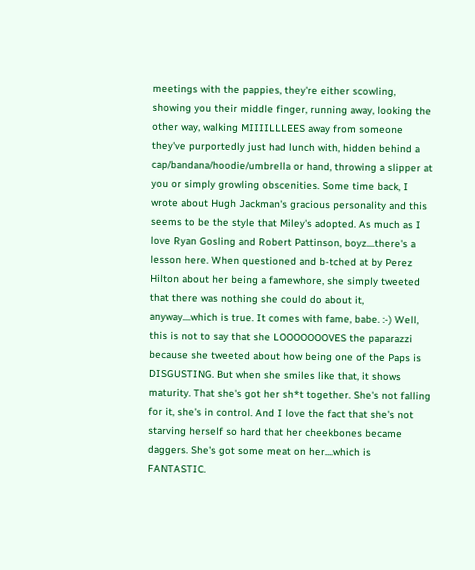meetings with the pappies, they're either scowling, showing you their middle finger, running away, looking the other way, walking MIIIILLLEES away from someone they've purportedly just had lunch with, hidden behind a cap/bandana/hoodie/umbrella or hand, throwing a slipper at you or simply growling obscenities. Some time back, I wrote about Hugh Jackman's gracious personality and this seems to be the style that Miley's adopted. As much as I love Ryan Gosling and Robert Pattinson, boyz....there's a lesson here. When questioned and b-tched at by Perez Hilton about her being a famewhore, she simply tweeted that there was nothing she could do about it, anyway....which is true. It comes with fame, babe. :-) Well, this is not to say that she LOOOOOOOVES the paparazzi because she tweeted about how being one of the Paps is DISGUSTING. But when she smiles like that, it shows maturity. That she's got her sh*t together. She's not falling for it, she's in control. And I love the fact that she's not starving herself so hard that her cheekbones became daggers. She's got some meat on her....which is FANTASTIC.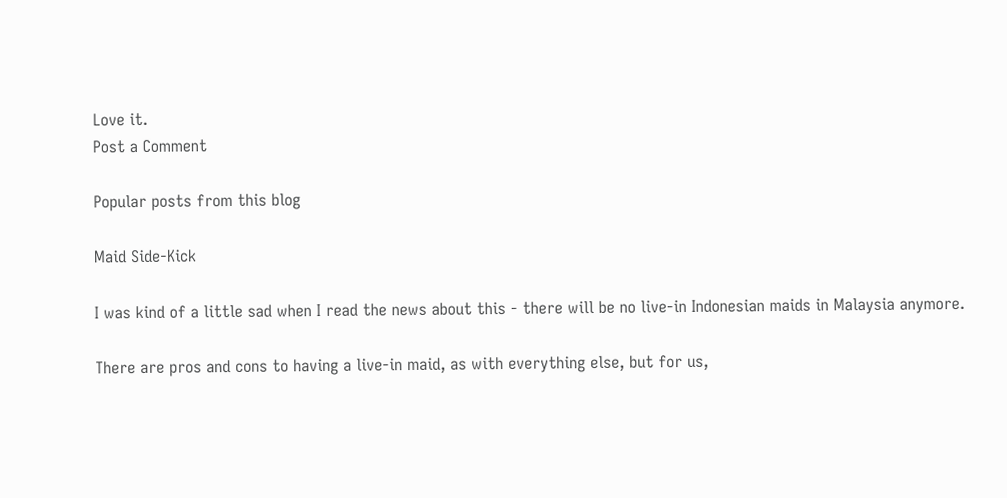Love it.
Post a Comment

Popular posts from this blog

Maid Side-Kick

I was kind of a little sad when I read the news about this - there will be no live-in Indonesian maids in Malaysia anymore.

There are pros and cons to having a live-in maid, as with everything else, but for us,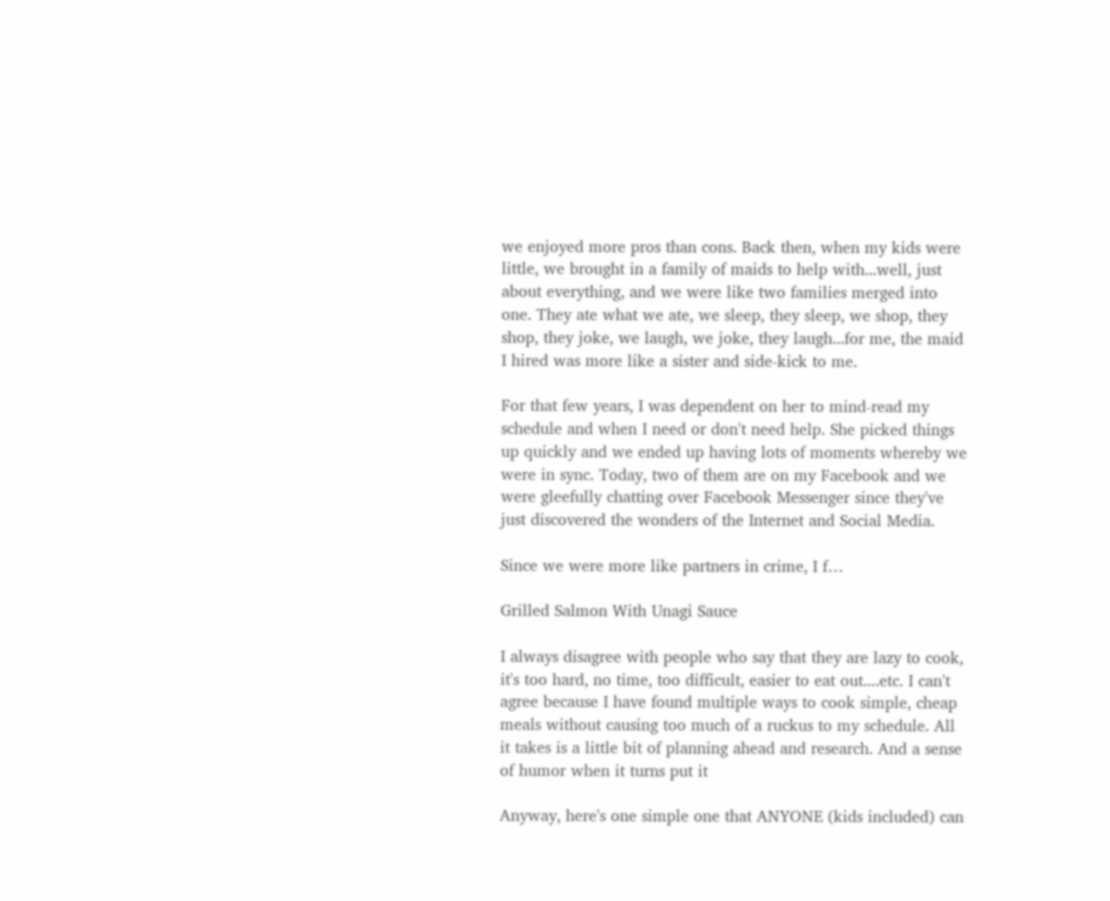we enjoyed more pros than cons. Back then, when my kids were little, we brought in a family of maids to help with...well, just about everything, and we were like two families merged into one. They ate what we ate, we sleep, they sleep, we shop, they shop, they joke, we laugh, we joke, they laugh...for me, the maid I hired was more like a sister and side-kick to me.

For that few years, I was dependent on her to mind-read my schedule and when I need or don't need help. She picked things up quickly and we ended up having lots of moments whereby we were in sync. Today, two of them are on my Facebook and we were gleefully chatting over Facebook Messenger since they've just discovered the wonders of the Internet and Social Media.

Since we were more like partners in crime, I f…

Grilled Salmon With Unagi Sauce

I always disagree with people who say that they are lazy to cook, it's too hard, no time, too difficult, easier to eat out....etc. I can't agree because I have found multiple ways to cook simple, cheap meals without causing too much of a ruckus to my schedule. All it takes is a little bit of planning ahead and research. And a sense of humor when it turns put it

Anyway, here's one simple one that ANYONE (kids included) can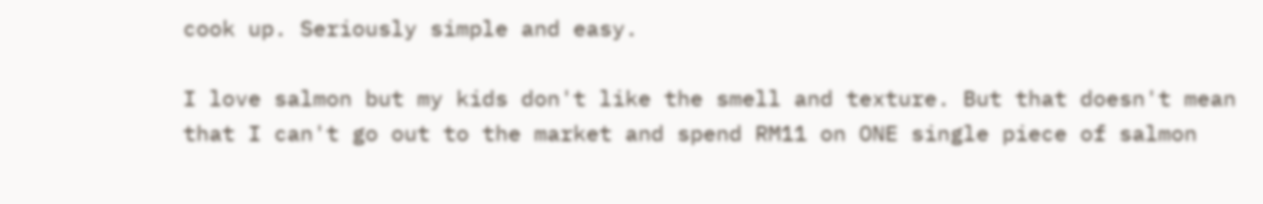cook up. Seriously simple and easy.

I love salmon but my kids don't like the smell and texture. But that doesn't mean that I can't go out to the market and spend RM11 on ONE single piece of salmon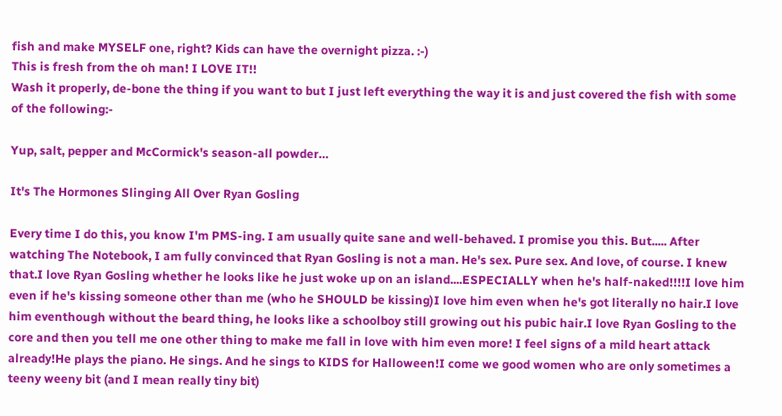fish and make MYSELF one, right? Kids can have the overnight pizza. :-)
This is fresh from the oh man! I LOVE IT!!
Wash it properly, de-bone the thing if you want to but I just left everything the way it is and just covered the fish with some of the following:-

Yup, salt, pepper and McCormick's season-all powder…

It's The Hormones Slinging All Over Ryan Gosling

Every time I do this, you know I'm PMS-ing. I am usually quite sane and well-behaved. I promise you this. But..... After watching The Notebook, I am fully convinced that Ryan Gosling is not a man. He's sex. Pure sex. And love, of course. I knew that.I love Ryan Gosling whether he looks like he just woke up on an island....ESPECIALLY when he's half-naked!!!!I love him even if he's kissing someone other than me (who he SHOULD be kissing)I love him even when he's got literally no hair.I love him eventhough without the beard thing, he looks like a schoolboy still growing out his pubic hair.I love Ryan Gosling to the core and then you tell me one other thing to make me fall in love with him even more! I feel signs of a mild heart attack already!He plays the piano. He sings. And he sings to KIDS for Halloween!I come we good women who are only sometimes a teeny weeny bit (and I mean really tiny bit)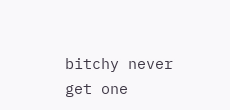bitchy never get one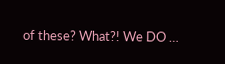of these? What?! We DO …